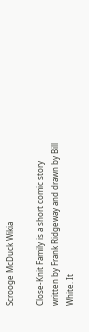Scrooge McDuck Wikia

Close-Knit Family is a short comic story written by Frank Ridgeway and drawn by Bill White. It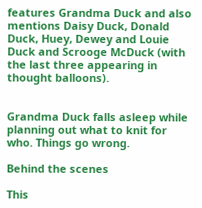features Grandma Duck and also mentions Daisy Duck, Donald Duck, Huey, Dewey and Louie Duck and Scrooge McDuck (with the last three appearing in thought balloons).


Grandma Duck falls asleep while planning out what to knit for who. Things go wrong.

Behind the scenes

This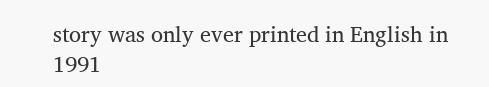story was only ever printed in English in 1991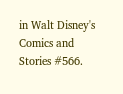in Walt Disney's Comics and Stories #566.